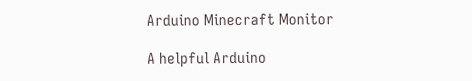Arduino Minecraft Monitor

A helpful Arduino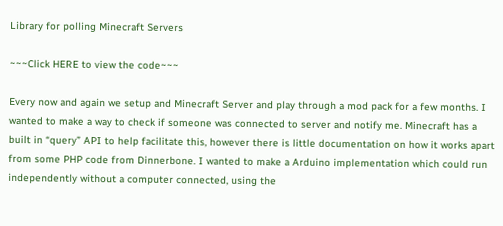Library for polling Minecraft Servers

~~~Click HERE to view the code~~~

Every now and again we setup and Minecraft Server and play through a mod pack for a few months. I wanted to make a way to check if someone was connected to server and notify me. Minecraft has a built in “query” API to help facilitate this, however there is little documentation on how it works apart from some PHP code from Dinnerbone. I wanted to make a Arduino implementation which could run independently without a computer connected, using the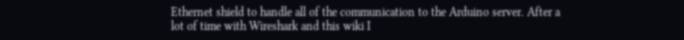Ethernet shield to handle all of the communication to the Arduino server. After a lot of time with Wireshark and this wiki I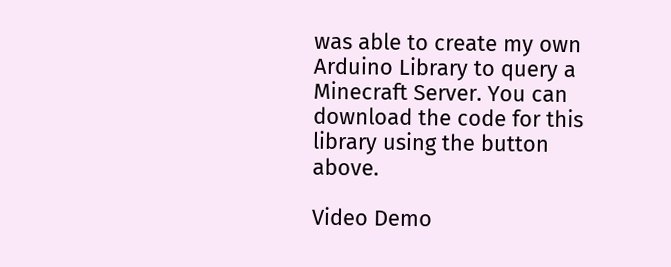was able to create my own Arduino Library to query a Minecraft Server. You can download the code for this library using the button above.

Video Demo